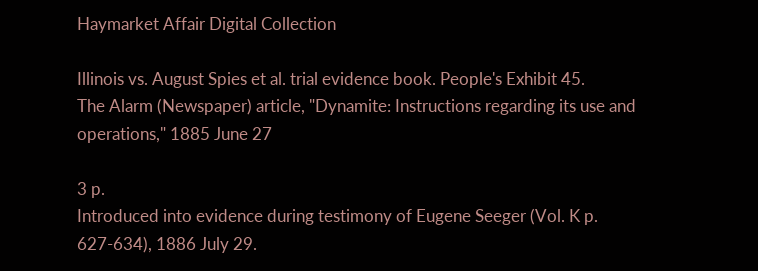Haymarket Affair Digital Collection

Illinois vs. August Spies et al. trial evidence book. People's Exhibit 45.
The Alarm (Newspaper) article, "Dynamite: Instructions regarding its use and operations," 1885 June 27

3 p.
Introduced into evidence during testimony of Eugene Seeger (Vol. K p. 627-634), 1886 July 29.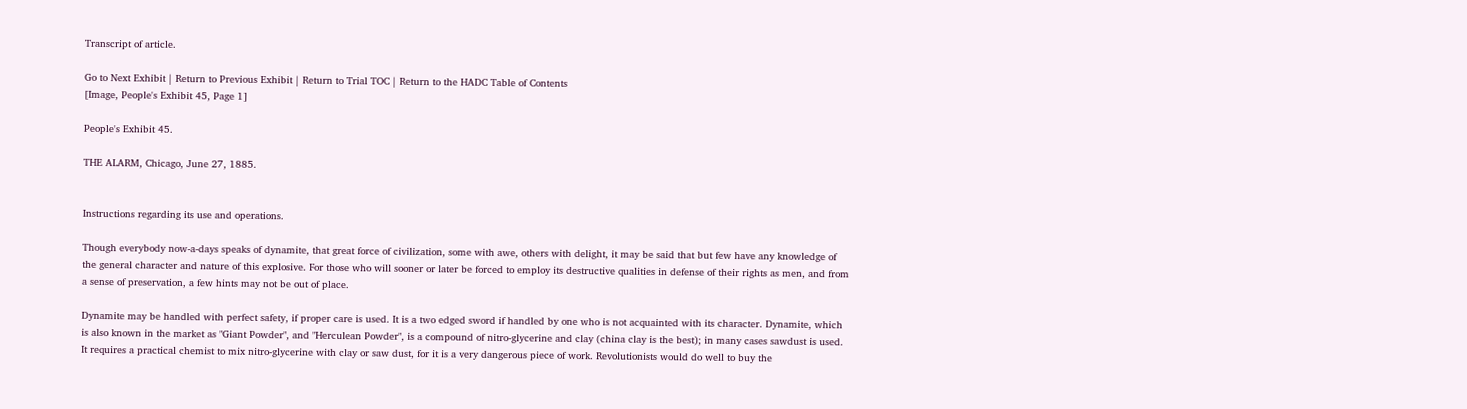Transcript of article.

Go to Next Exhibit | Return to Previous Exhibit | Return to Trial TOC | Return to the HADC Table of Contents
[Image, People's Exhibit 45, Page 1]

People's Exhibit 45.

THE ALARM, Chicago, June 27, 1885.


Instructions regarding its use and operations.

Though everybody now-a-days speaks of dynamite, that great force of civilization, some with awe, others with delight, it may be said that but few have any knowledge of the general character and nature of this explosive. For those who will sooner or later be forced to employ its destructive qualities in defense of their rights as men, and from a sense of preservation, a few hints may not be out of place.

Dynamite may be handled with perfect safety, if proper care is used. It is a two edged sword if handled by one who is not acquainted with its character. Dynamite, which is also known in the market as "Giant Powder", and "Herculean Powder", is a compound of nitro-glycerine and clay (china clay is the best); in many cases sawdust is used. It requires a practical chemist to mix nitro-glycerine with clay or saw dust, for it is a very dangerous piece of work. Revolutionists would do well to buy the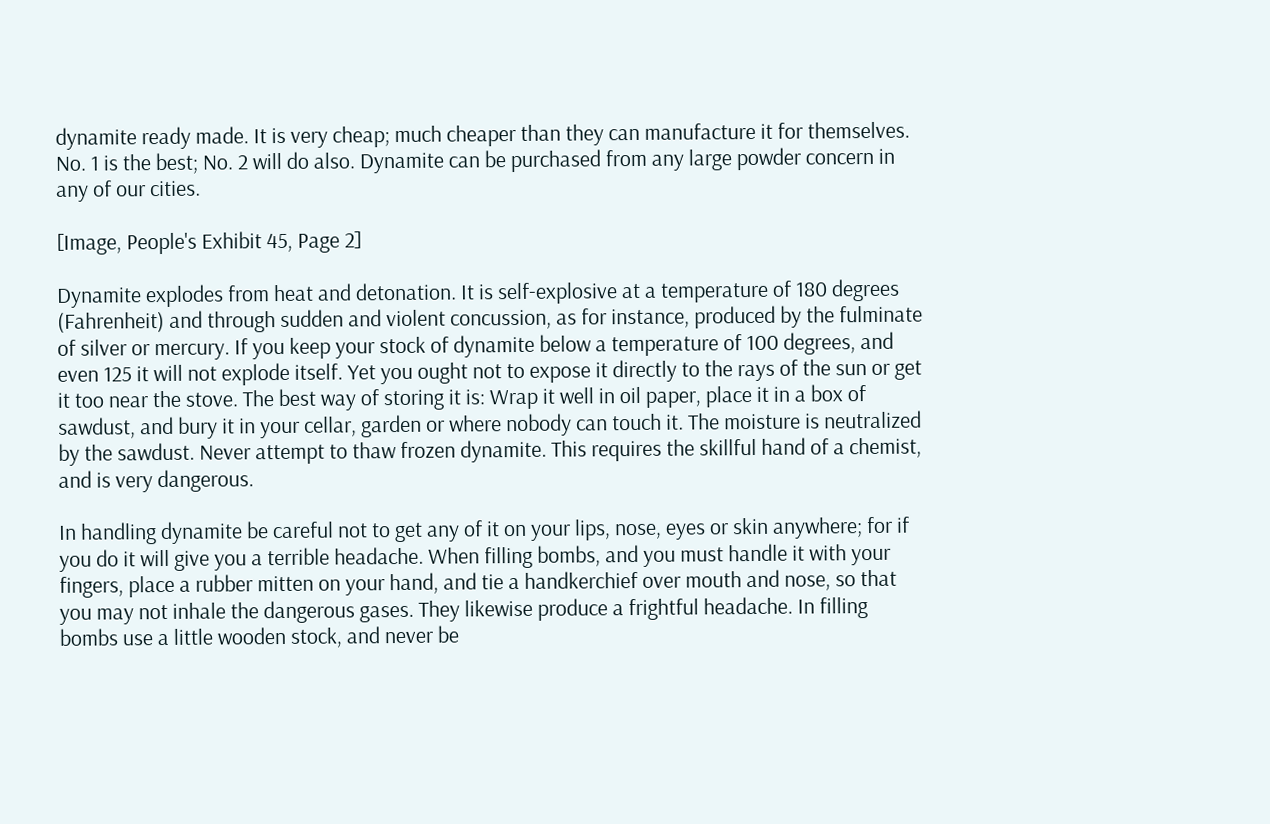dynamite ready made. It is very cheap; much cheaper than they can manufacture it for themselves. No. 1 is the best; No. 2 will do also. Dynamite can be purchased from any large powder concern in any of our cities.

[Image, People's Exhibit 45, Page 2]

Dynamite explodes from heat and detonation. It is self-explosive at a temperature of 180 degrees (Fahrenheit) and through sudden and violent concussion, as for instance, produced by the fulminate of silver or mercury. If you keep your stock of dynamite below a temperature of 100 degrees, and even 125 it will not explode itself. Yet you ought not to expose it directly to the rays of the sun or get it too near the stove. The best way of storing it is: Wrap it well in oil paper, place it in a box of sawdust, and bury it in your cellar, garden or where nobody can touch it. The moisture is neutralized by the sawdust. Never attempt to thaw frozen dynamite. This requires the skillful hand of a chemist, and is very dangerous.

In handling dynamite be careful not to get any of it on your lips, nose, eyes or skin anywhere; for if you do it will give you a terrible headache. When filling bombs, and you must handle it with your fingers, place a rubber mitten on your hand, and tie a handkerchief over mouth and nose, so that you may not inhale the dangerous gases. They likewise produce a frightful headache. In filling bombs use a little wooden stock, and never be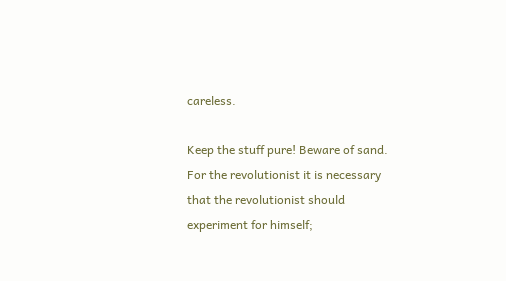careless.

Keep the stuff pure! Beware of sand. For the revolutionist it is necessary that the revolutionist should experiment for himself;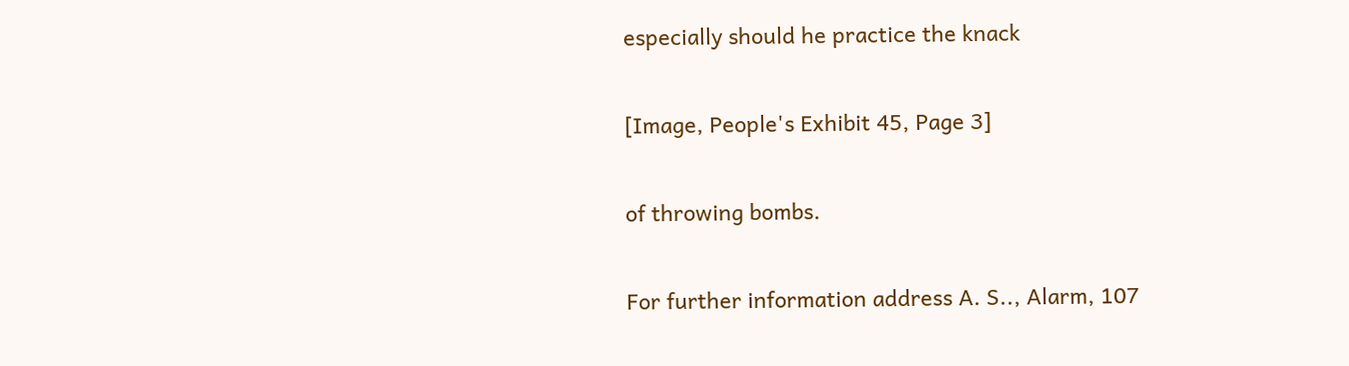especially should he practice the knack

[Image, People's Exhibit 45, Page 3]

of throwing bombs.

For further information address A. S.., Alarm, 107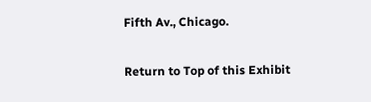Fifth Av., Chicago.

Return to Top of this Exhibit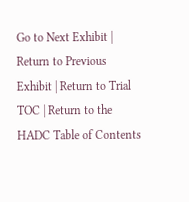Go to Next Exhibit | Return to Previous Exhibit | Return to Trial TOC | Return to the HADC Table of Contents